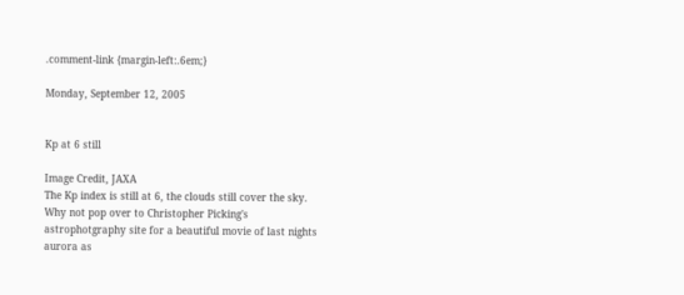.comment-link {margin-left:.6em;}

Monday, September 12, 2005


Kp at 6 still

Image Credit, JAXA
The Kp index is still at 6, the clouds still cover the sky. Why not pop over to Christopher Picking's astrophotgraphy site for a beautiful movie of last nights aurora as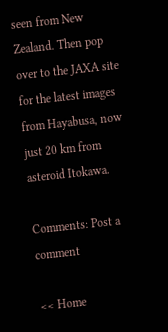seen from New Zealand. Then pop over to the JAXA site for the latest images from Hayabusa, now just 20 km from asteroid Itokawa.

Comments: Post a comment

<< Home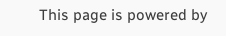This page is powered by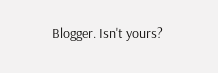Blogger. Isn't yours?